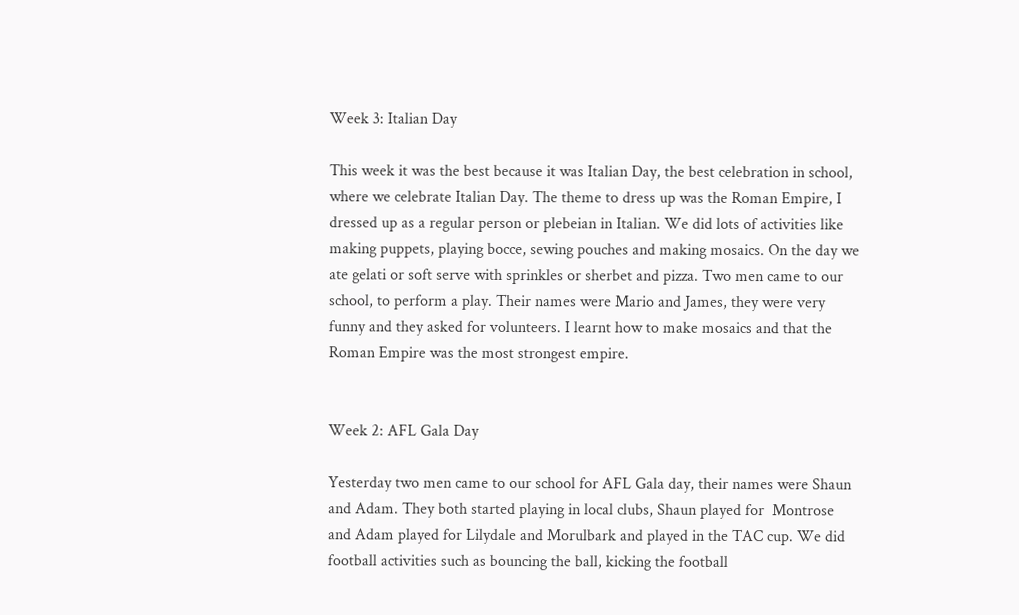Week 3: Italian Day

This week it was the best because it was Italian Day, the best celebration in school, where we celebrate Italian Day. The theme to dress up was the Roman Empire, I dressed up as a regular person or plebeian in Italian. We did lots of activities like making puppets, playing bocce, sewing pouches and making mosaics. On the day we ate gelati or soft serve with sprinkles or sherbet and pizza. Two men came to our school, to perform a play. Their names were Mario and James, they were very funny and they asked for volunteers. I learnt how to make mosaics and that the Roman Empire was the most strongest empire.


Week 2: AFL Gala Day

Yesterday two men came to our school for AFL Gala day, their names were Shaun and Adam. They both started playing in local clubs, Shaun played for  Montrose and Adam played for Lilydale and Morulbark and played in the TAC cup. We did football activities such as bouncing the ball, kicking the football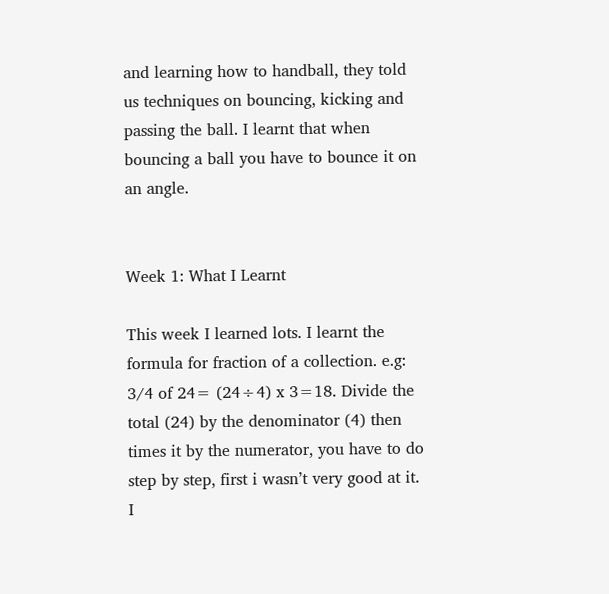and learning how to handball, they told us techniques on bouncing, kicking and passing the ball. I learnt that when bouncing a ball you have to bounce it on an angle.


Week 1: What I Learnt

This week I learned lots. I learnt the formula for fraction of a collection. e.g: 3/4 of 24= (24÷4) x 3=18. Divide the total (24) by the denominator (4) then times it by the numerator, you have to do step by step, first i wasn’t very good at it. I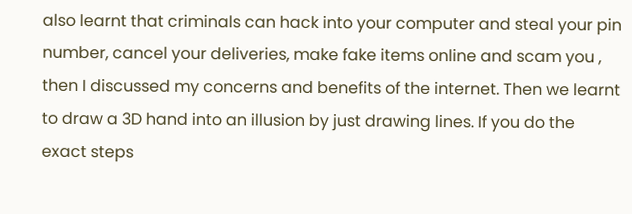also learnt that criminals can hack into your computer and steal your pin number, cancel your deliveries, make fake items online and scam you , then I discussed my concerns and benefits of the internet. Then we learnt to draw a 3D hand into an illusion by just drawing lines. If you do the exact steps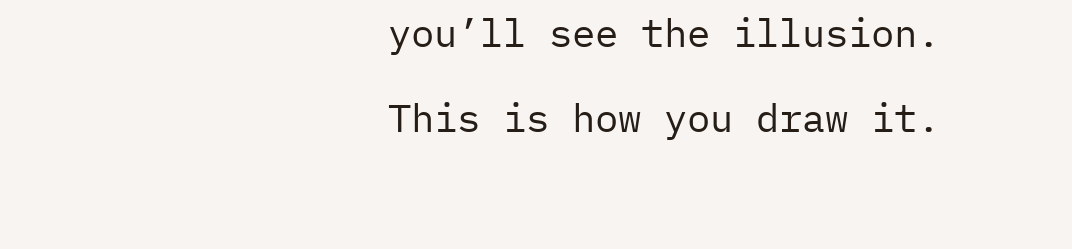you’ll see the illusion.

This is how you draw it.